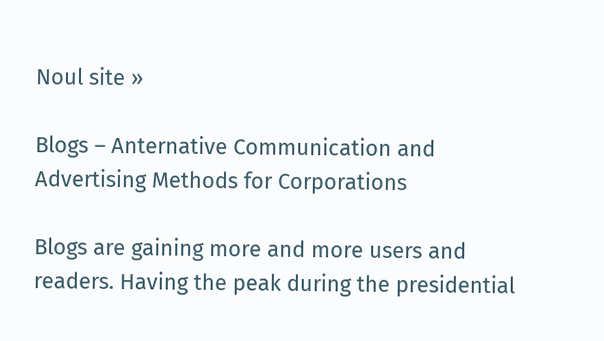Noul site »

Blogs – Anternative Communication and Advertising Methods for Corporations

Blogs are gaining more and more users and readers. Having the peak during the presidential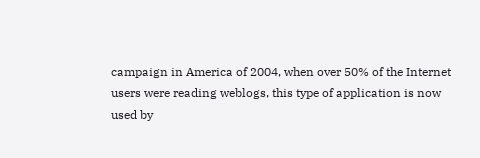campaign in America of 2004, when over 50% of the Internet users were reading weblogs, this type of application is now used by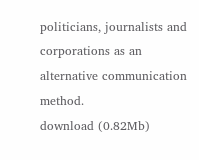politicians, journalists and corporations as an alternative communication method.
download (0.82Mb)